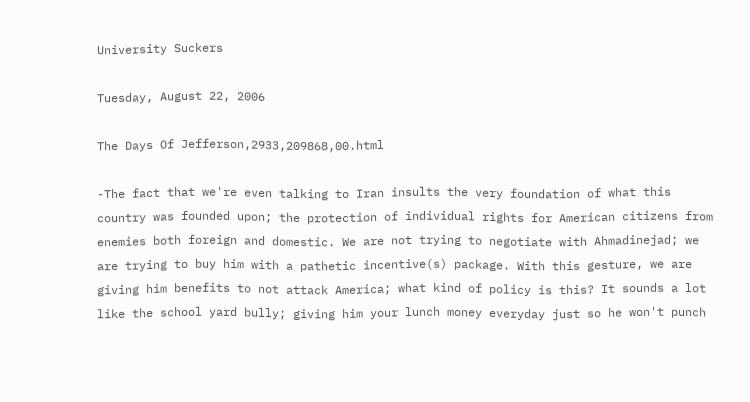University Suckers

Tuesday, August 22, 2006

The Days Of Jefferson,2933,209868,00.html

-The fact that we're even talking to Iran insults the very foundation of what this country was founded upon; the protection of individual rights for American citizens from enemies both foreign and domestic. We are not trying to negotiate with Ahmadinejad; we are trying to buy him with a pathetic incentive(s) package. With this gesture, we are giving him benefits to not attack America; what kind of policy is this? It sounds a lot like the school yard bully; giving him your lunch money everyday just so he won't punch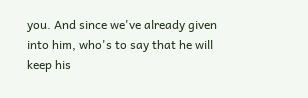you. And since we've already given into him, who's to say that he will keep his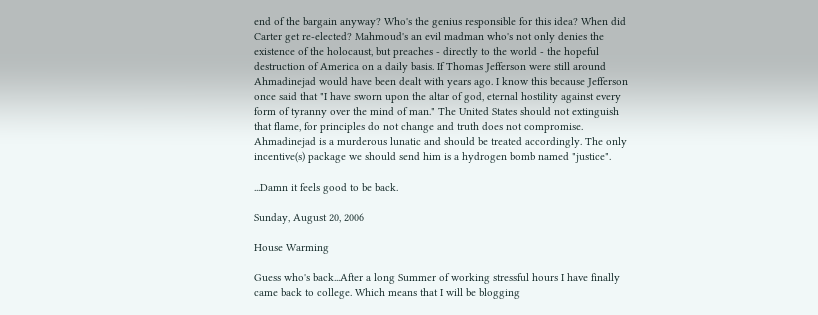end of the bargain anyway? Who's the genius responsible for this idea? When did Carter get re-elected? Mahmoud's an evil madman who's not only denies the existence of the holocaust, but preaches - directly to the world - the hopeful destruction of America on a daily basis. If Thomas Jefferson were still around Ahmadinejad would have been dealt with years ago. I know this because Jefferson once said that "I have sworn upon the altar of god, eternal hostility against every form of tyranny over the mind of man." The United States should not extinguish that flame, for principles do not change and truth does not compromise. Ahmadinejad is a murderous lunatic and should be treated accordingly. The only incentive(s) package we should send him is a hydrogen bomb named "justice".

...Damn it feels good to be back.

Sunday, August 20, 2006

House Warming

Guess who's back...After a long Summer of working stressful hours I have finally came back to college. Which means that I will be blogging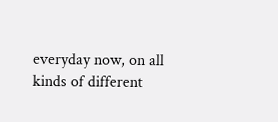everyday now, on all kinds of different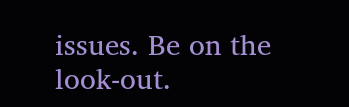issues. Be on the look-out.